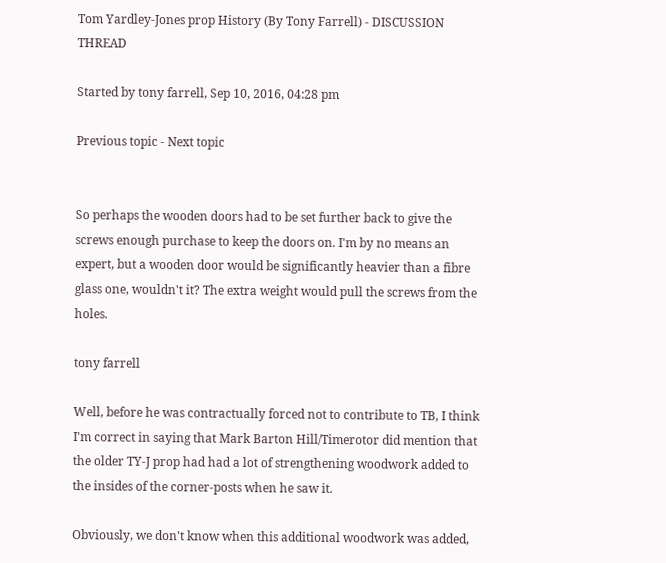Tom Yardley-Jones prop History (By Tony Farrell) - DISCUSSION THREAD

Started by tony farrell, Sep 10, 2016, 04:28 pm

Previous topic - Next topic


So perhaps the wooden doors had to be set further back to give the screws enough purchase to keep the doors on. I'm by no means an expert, but a wooden door would be significantly heavier than a fibre glass one, wouldn't it? The extra weight would pull the screws from the holes.

tony farrell

Well, before he was contractually forced not to contribute to TB, I think I'm correct in saying that Mark Barton Hill/Timerotor did mention that the older TY-J prop had had a lot of strengthening woodwork added to the insides of the corner-posts when he saw it.

Obviously, we don't know when this additional woodwork was added,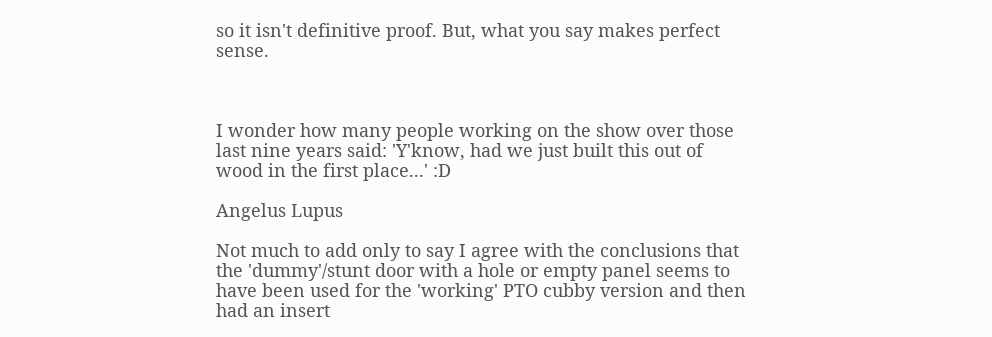so it isn't definitive proof. But, what you say makes perfect sense.



I wonder how many people working on the show over those last nine years said: 'Y'know, had we just built this out of wood in the first place...' :D

Angelus Lupus

Not much to add only to say I agree with the conclusions that the 'dummy'/stunt door with a hole or empty panel seems to have been used for the 'working' PTO cubby version and then had an insert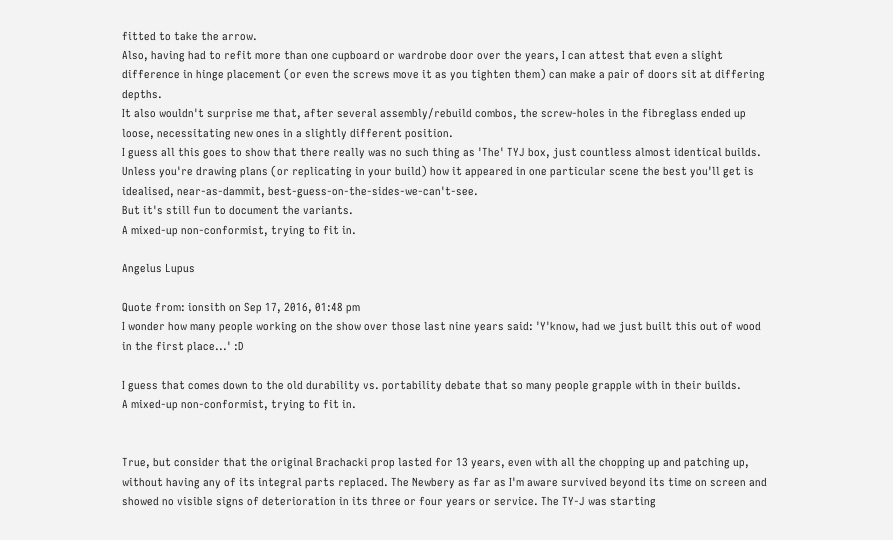fitted to take the arrow.
Also, having had to refit more than one cupboard or wardrobe door over the years, I can attest that even a slight difference in hinge placement (or even the screws move it as you tighten them) can make a pair of doors sit at differing depths.
It also wouldn't surprise me that, after several assembly/rebuild combos, the screw-holes in the fibreglass ended up loose, necessitating new ones in a slightly different position.
I guess all this goes to show that there really was no such thing as 'The' TYJ box, just countless almost identical builds. Unless you're drawing plans (or replicating in your build) how it appeared in one particular scene the best you'll get is idealised, near-as-dammit, best-guess-on-the-sides-we-can't-see.
But it's still fun to document the variants.
A mixed-up non-conformist, trying to fit in.

Angelus Lupus

Quote from: ionsith on Sep 17, 2016, 01:48 pm
I wonder how many people working on the show over those last nine years said: 'Y'know, had we just built this out of wood in the first place...' :D

I guess that comes down to the old durability vs. portability debate that so many people grapple with in their builds.
A mixed-up non-conformist, trying to fit in.


True, but consider that the original Brachacki prop lasted for 13 years, even with all the chopping up and patching up, without having any of its integral parts replaced. The Newbery as far as I'm aware survived beyond its time on screen and showed no visible signs of deterioration in its three or four years or service. The TY-J was starting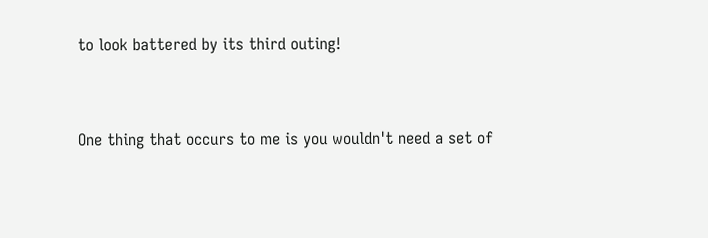to look battered by its third outing!


One thing that occurs to me is you wouldn't need a set of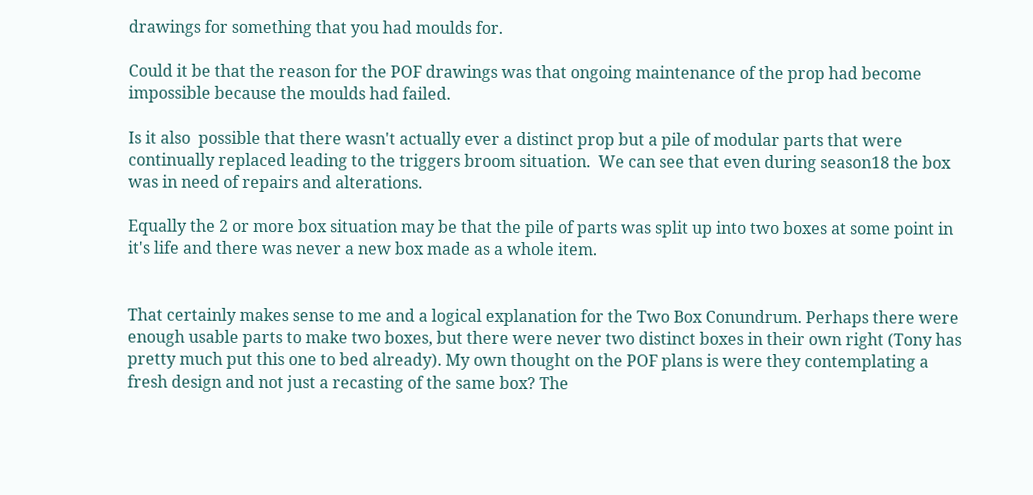drawings for something that you had moulds for.

Could it be that the reason for the POF drawings was that ongoing maintenance of the prop had become impossible because the moulds had failed.

Is it also  possible that there wasn't actually ever a distinct prop but a pile of modular parts that were continually replaced leading to the triggers broom situation.  We can see that even during season18 the box was in need of repairs and alterations.

Equally the 2 or more box situation may be that the pile of parts was split up into two boxes at some point in it's life and there was never a new box made as a whole item.


That certainly makes sense to me and a logical explanation for the Two Box Conundrum. Perhaps there were enough usable parts to make two boxes, but there were never two distinct boxes in their own right (Tony has pretty much put this one to bed already). My own thought on the POF plans is were they contemplating a fresh design and not just a recasting of the same box? The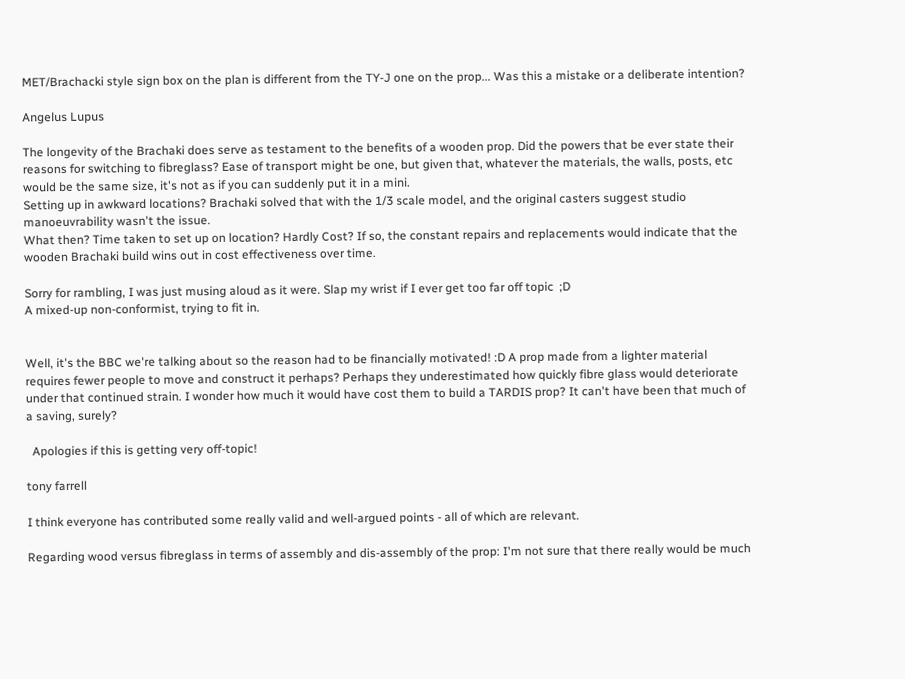MET/Brachacki style sign box on the plan is different from the TY-J one on the prop... Was this a mistake or a deliberate intention?

Angelus Lupus

The longevity of the Brachaki does serve as testament to the benefits of a wooden prop. Did the powers that be ever state their reasons for switching to fibreglass? Ease of transport might be one, but given that, whatever the materials, the walls, posts, etc would be the same size, it's not as if you can suddenly put it in a mini.
Setting up in awkward locations? Brachaki solved that with the 1/3 scale model, and the original casters suggest studio manoeuvrability wasn't the issue.
What then? Time taken to set up on location? Hardly Cost? If so, the constant repairs and replacements would indicate that the wooden Brachaki build wins out in cost effectiveness over time.

Sorry for rambling, I was just musing aloud as it were. Slap my wrist if I ever get too far off topic  ;D
A mixed-up non-conformist, trying to fit in.


Well, it's the BBC we're talking about so the reason had to be financially motivated! :D A prop made from a lighter material requires fewer people to move and construct it perhaps? Perhaps they underestimated how quickly fibre glass would deteriorate under that continued strain. I wonder how much it would have cost them to build a TARDIS prop? It can't have been that much of a saving, surely?

  Apologies if this is getting very off-topic!

tony farrell

I think everyone has contributed some really valid and well-argued points - all of which are relevant.

Regarding wood versus fibreglass in terms of assembly and dis-assembly of the prop: I'm not sure that there really would be much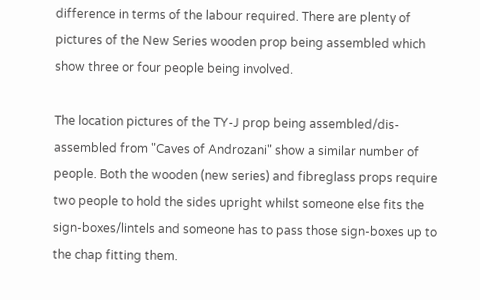difference in terms of the labour required. There are plenty of pictures of the New Series wooden prop being assembled which show three or four people being involved.

The location pictures of the TY-J prop being assembled/dis-assembled from "Caves of Androzani" show a similar number of people. Both the wooden (new series) and fibreglass props require two people to hold the sides upright whilst someone else fits the sign-boxes/lintels and someone has to pass those sign-boxes up to the chap fitting them.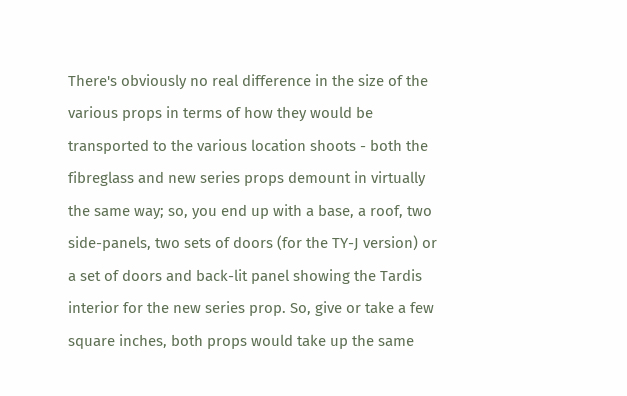There's obviously no real difference in the size of the various props in terms of how they would be transported to the various location shoots - both the fibreglass and new series props demount in virtually the same way; so, you end up with a base, a roof, two side-panels, two sets of doors (for the TY-J version) or a set of doors and back-lit panel showing the Tardis interior for the new series prop. So, give or take a few square inches, both props would take up the same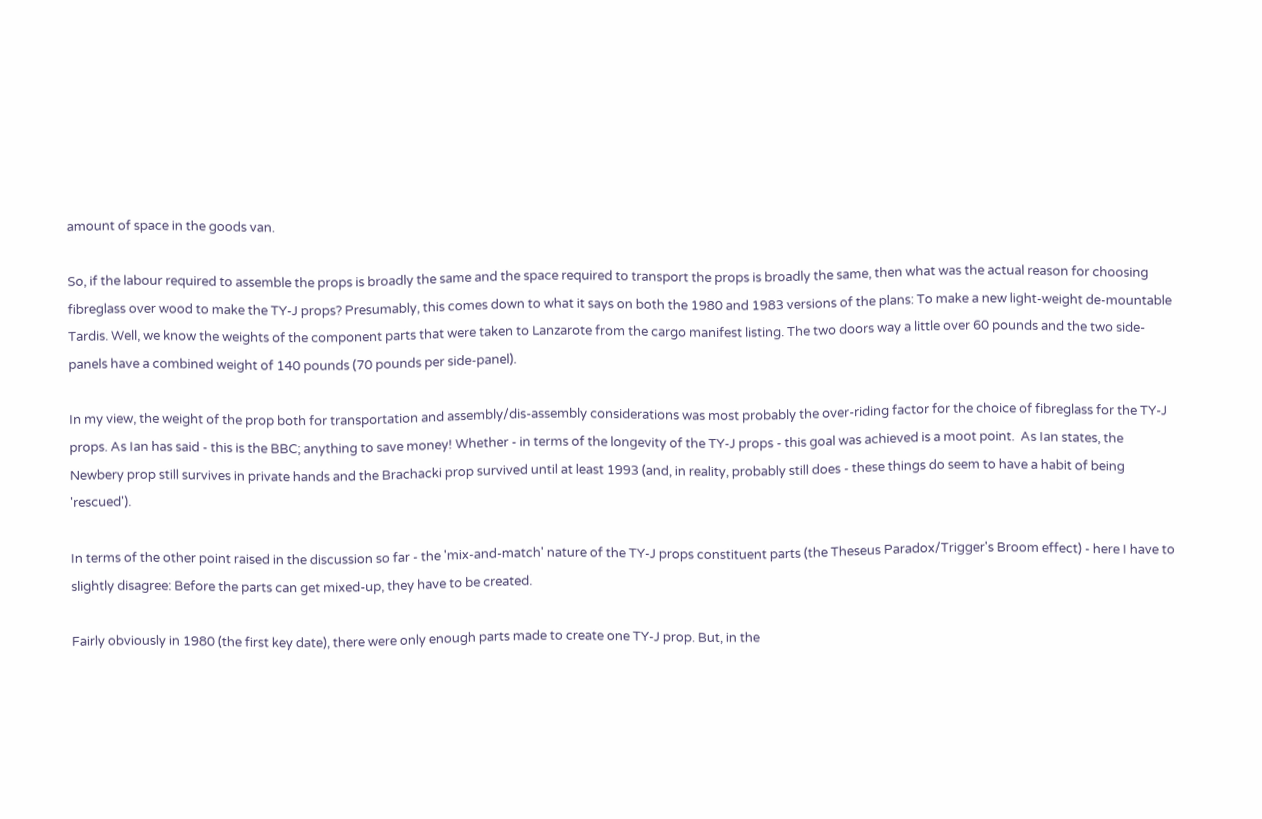amount of space in the goods van.

So, if the labour required to assemble the props is broadly the same and the space required to transport the props is broadly the same, then what was the actual reason for choosing fibreglass over wood to make the TY-J props? Presumably, this comes down to what it says on both the 1980 and 1983 versions of the plans: To make a new light-weight de-mountable Tardis. Well, we know the weights of the component parts that were taken to Lanzarote from the cargo manifest listing. The two doors way a little over 60 pounds and the two side-panels have a combined weight of 140 pounds (70 pounds per side-panel).

In my view, the weight of the prop both for transportation and assembly/dis-assembly considerations was most probably the over-riding factor for the choice of fibreglass for the TY-J props. As Ian has said - this is the BBC; anything to save money! Whether - in terms of the longevity of the TY-J props - this goal was achieved is a moot point.  As Ian states, the Newbery prop still survives in private hands and the Brachacki prop survived until at least 1993 (and, in reality, probably still does - these things do seem to have a habit of being 'rescued').

In terms of the other point raised in the discussion so far - the 'mix-and-match' nature of the TY-J props constituent parts (the Theseus Paradox/Trigger's Broom effect) - here I have to slightly disagree: Before the parts can get mixed-up, they have to be created.

Fairly obviously in 1980 (the first key date), there were only enough parts made to create one TY-J prop. But, in the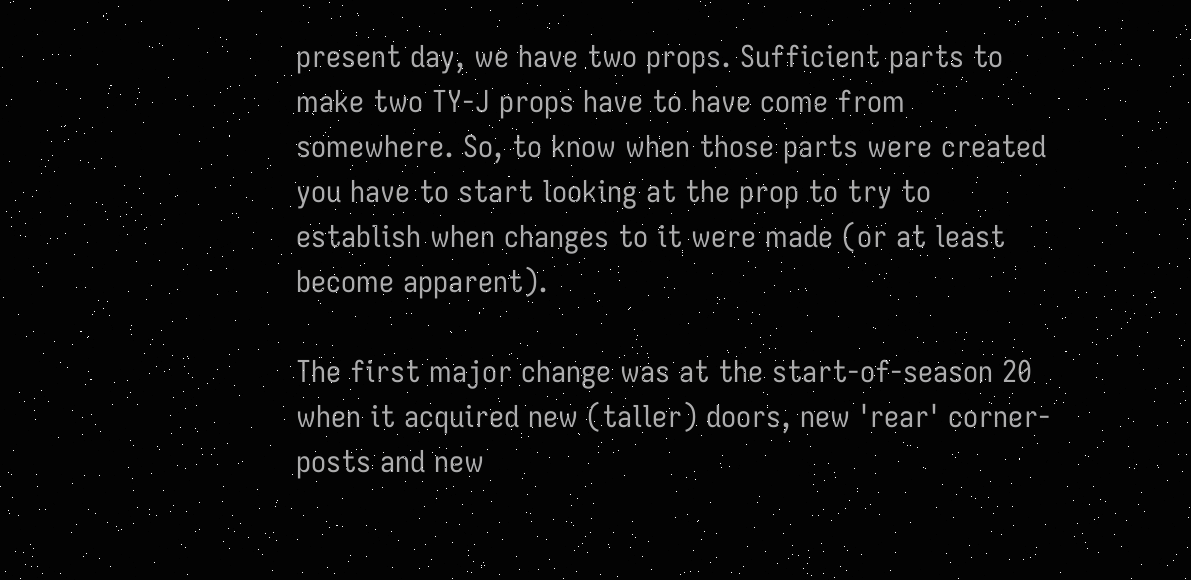present day, we have two props. Sufficient parts to make two TY-J props have to have come from somewhere. So, to know when those parts were created you have to start looking at the prop to try to establish when changes to it were made (or at least become apparent).

The first major change was at the start-of-season 20 when it acquired new (taller) doors, new 'rear' corner-posts and new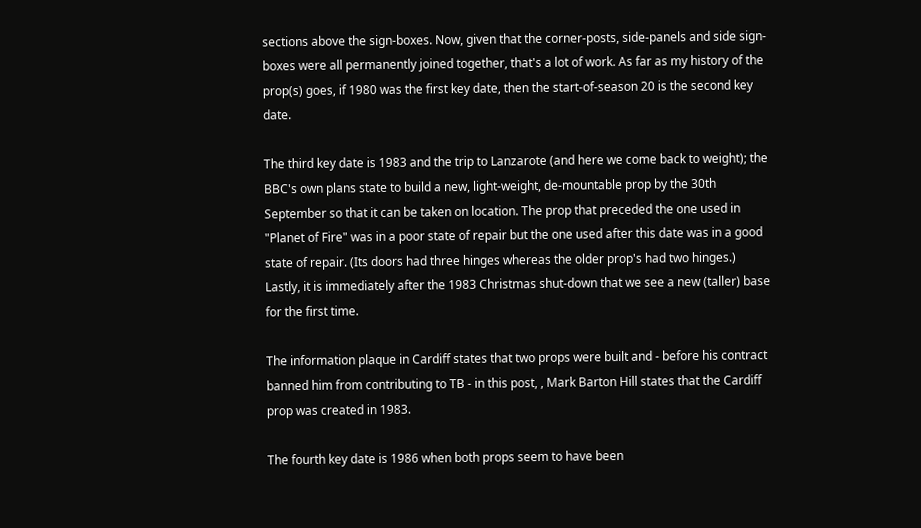sections above the sign-boxes. Now, given that the corner-posts, side-panels and side sign-boxes were all permanently joined together, that's a lot of work. As far as my history of the prop(s) goes, if 1980 was the first key date, then the start-of-season 20 is the second key date.

The third key date is 1983 and the trip to Lanzarote (and here we come back to weight); the BBC's own plans state to build a new, light-weight, de-mountable prop by the 30th September so that it can be taken on location. The prop that preceded the one used in "Planet of Fire" was in a poor state of repair but the one used after this date was in a good state of repair. (Its doors had three hinges whereas the older prop's had two hinges.) Lastly, it is immediately after the 1983 Christmas shut-down that we see a new (taller) base for the first time.

The information plaque in Cardiff states that two props were built and - before his contract banned him from contributing to TB - in this post, , Mark Barton Hill states that the Cardiff prop was created in 1983.

The fourth key date is 1986 when both props seem to have been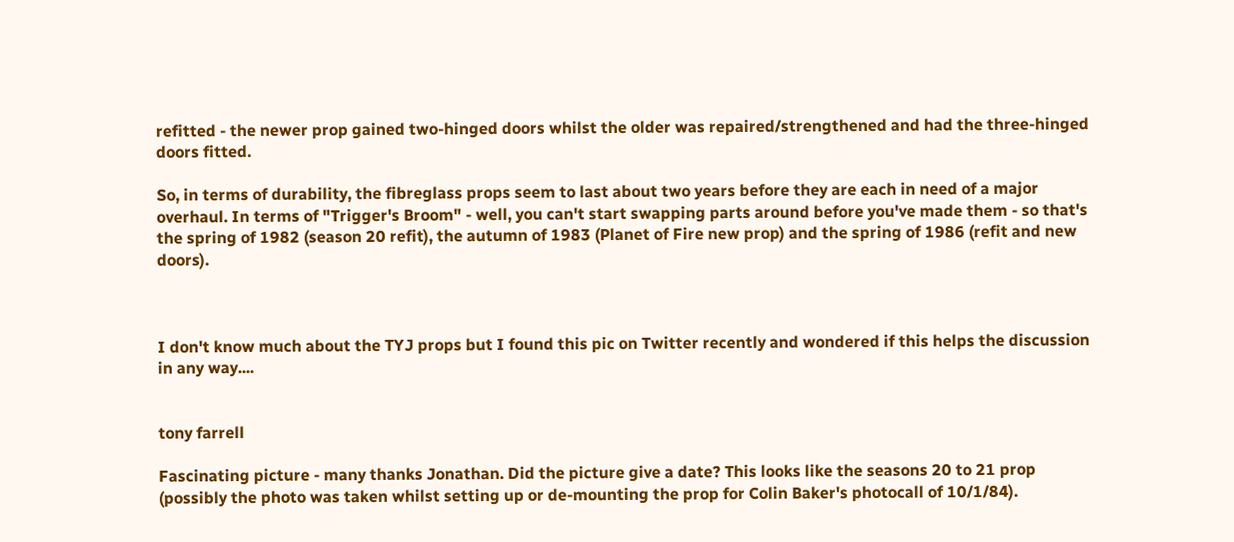refitted - the newer prop gained two-hinged doors whilst the older was repaired/strengthened and had the three-hinged doors fitted.

So, in terms of durability, the fibreglass props seem to last about two years before they are each in need of a major overhaul. In terms of "Trigger's Broom" - well, you can't start swapping parts around before you've made them - so that's the spring of 1982 (season 20 refit), the autumn of 1983 (Planet of Fire new prop) and the spring of 1986 (refit and new doors).



I don't know much about the TYJ props but I found this pic on Twitter recently and wondered if this helps the discussion in any way....


tony farrell

Fascinating picture - many thanks Jonathan. Did the picture give a date? This looks like the seasons 20 to 21 prop (possibly the photo was taken whilst setting up or de-mounting the prop for Colin Baker's photocall of 10/1/84).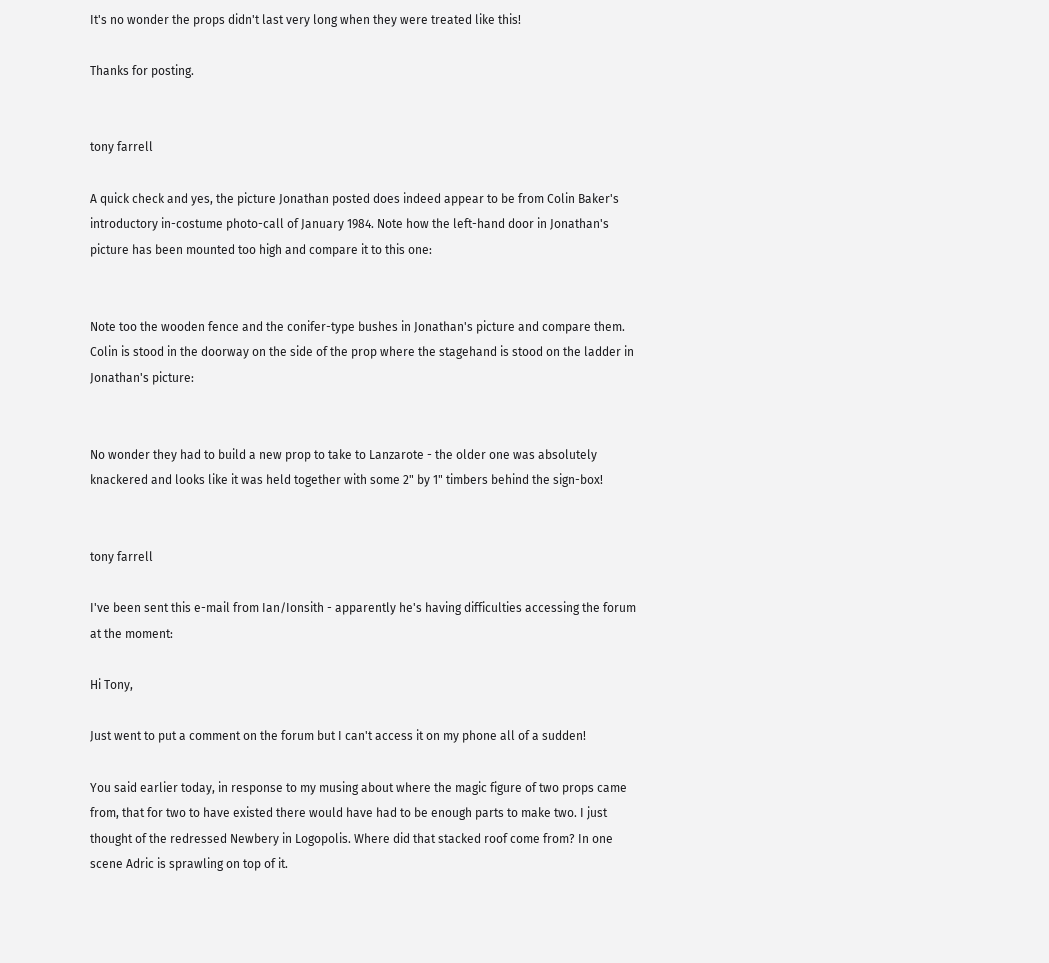It's no wonder the props didn't last very long when they were treated like this!

Thanks for posting.


tony farrell

A quick check and yes, the picture Jonathan posted does indeed appear to be from Colin Baker's introductory in-costume photo-call of January 1984. Note how the left-hand door in Jonathan's picture has been mounted too high and compare it to this one:


Note too the wooden fence and the conifer-type bushes in Jonathan's picture and compare them. Colin is stood in the doorway on the side of the prop where the stagehand is stood on the ladder in Jonathan's picture:


No wonder they had to build a new prop to take to Lanzarote - the older one was absolutely knackered and looks like it was held together with some 2" by 1" timbers behind the sign-box!


tony farrell

I've been sent this e-mail from Ian/Ionsith - apparently he's having difficulties accessing the forum at the moment:

Hi Tony,

Just went to put a comment on the forum but I can't access it on my phone all of a sudden!

You said earlier today, in response to my musing about where the magic figure of two props came from, that for two to have existed there would have had to be enough parts to make two. I just thought of the redressed Newbery in Logopolis. Where did that stacked roof come from? In one scene Adric is sprawling on top of it.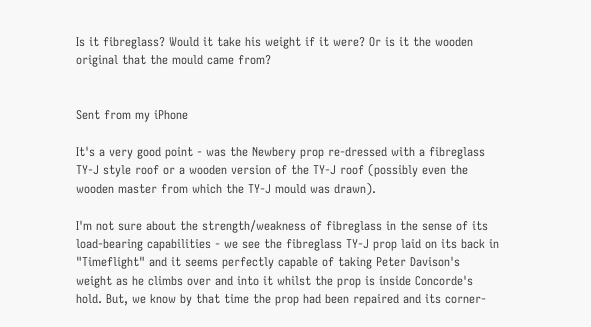Is it fibreglass? Would it take his weight if it were? Or is it the wooden original that the mould came from?


Sent from my iPhone

It's a very good point - was the Newbery prop re-dressed with a fibreglass TY-J style roof or a wooden version of the TY-J roof (possibly even the wooden master from which the TY-J mould was drawn).

I'm not sure about the strength/weakness of fibreglass in the sense of its load-bearing capabilities - we see the fibreglass TY-J prop laid on its back in "Timeflight" and it seems perfectly capable of taking Peter Davison's weight as he climbs over and into it whilst the prop is inside Concorde's hold. But, we know by that time the prop had been repaired and its corner-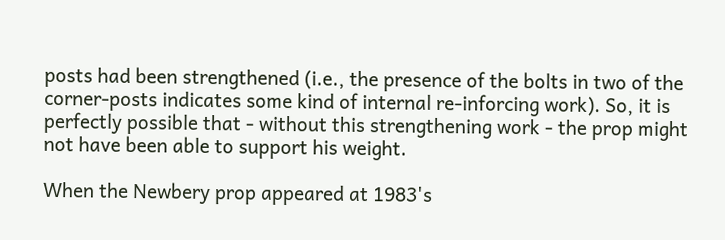posts had been strengthened (i.e., the presence of the bolts in two of the corner-posts indicates some kind of internal re-inforcing work). So, it is perfectly possible that - without this strengthening work - the prop might not have been able to support his weight.

When the Newbery prop appeared at 1983's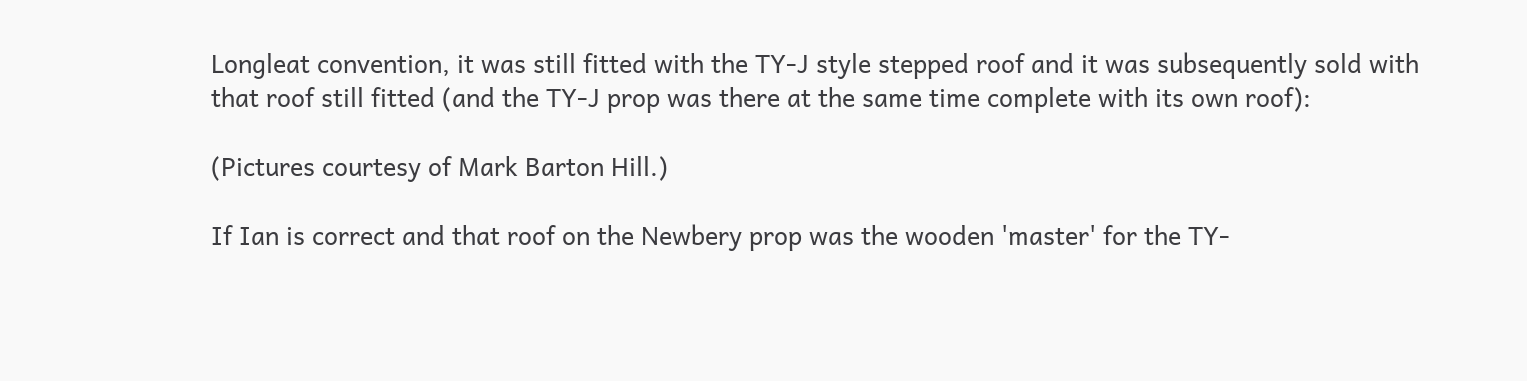Longleat convention, it was still fitted with the TY-J style stepped roof and it was subsequently sold with that roof still fitted (and the TY-J prop was there at the same time complete with its own roof):

(Pictures courtesy of Mark Barton Hill.)

If Ian is correct and that roof on the Newbery prop was the wooden 'master' for the TY-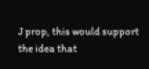J prop, this would support the idea that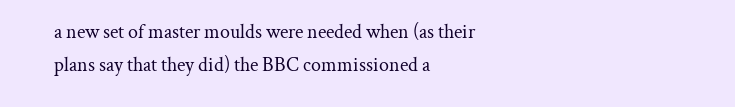a new set of master moulds were needed when (as their plans say that they did) the BBC commissioned a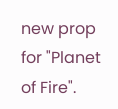new prop for "Planet of Fire".